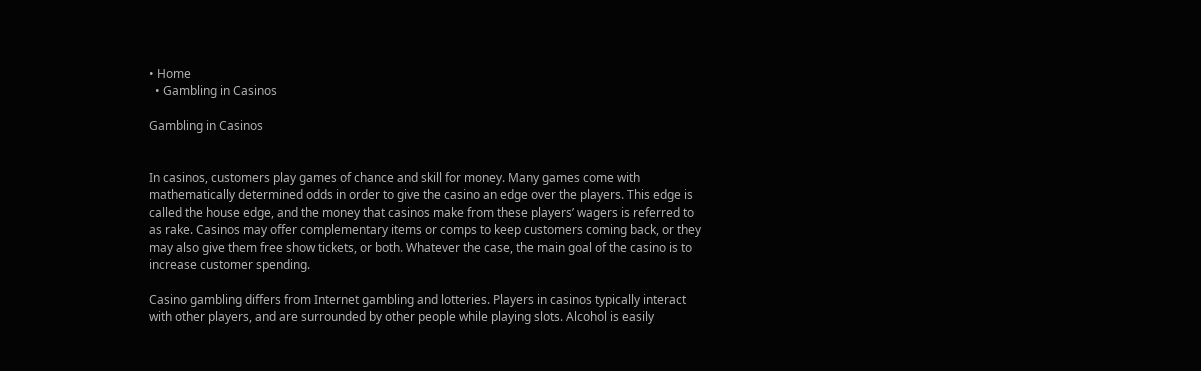• Home
  • Gambling in Casinos

Gambling in Casinos


In casinos, customers play games of chance and skill for money. Many games come with mathematically determined odds in order to give the casino an edge over the players. This edge is called the house edge, and the money that casinos make from these players’ wagers is referred to as rake. Casinos may offer complementary items or comps to keep customers coming back, or they may also give them free show tickets, or both. Whatever the case, the main goal of the casino is to increase customer spending.

Casino gambling differs from Internet gambling and lotteries. Players in casinos typically interact with other players, and are surrounded by other people while playing slots. Alcohol is easily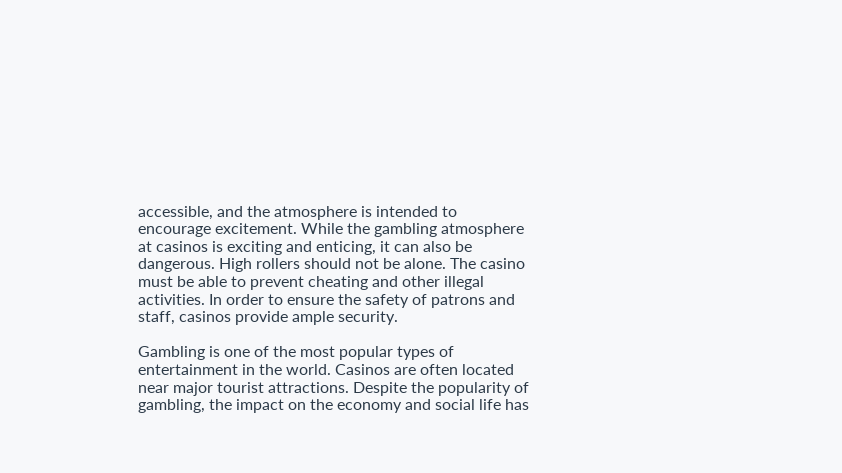accessible, and the atmosphere is intended to encourage excitement. While the gambling atmosphere at casinos is exciting and enticing, it can also be dangerous. High rollers should not be alone. The casino must be able to prevent cheating and other illegal activities. In order to ensure the safety of patrons and staff, casinos provide ample security.

Gambling is one of the most popular types of entertainment in the world. Casinos are often located near major tourist attractions. Despite the popularity of gambling, the impact on the economy and social life has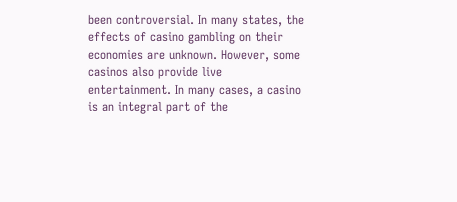been controversial. In many states, the effects of casino gambling on their economies are unknown. However, some casinos also provide live entertainment. In many cases, a casino is an integral part of the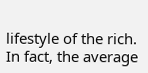lifestyle of the rich. In fact, the average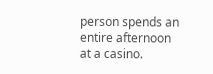person spends an entire afternoon at a casino.